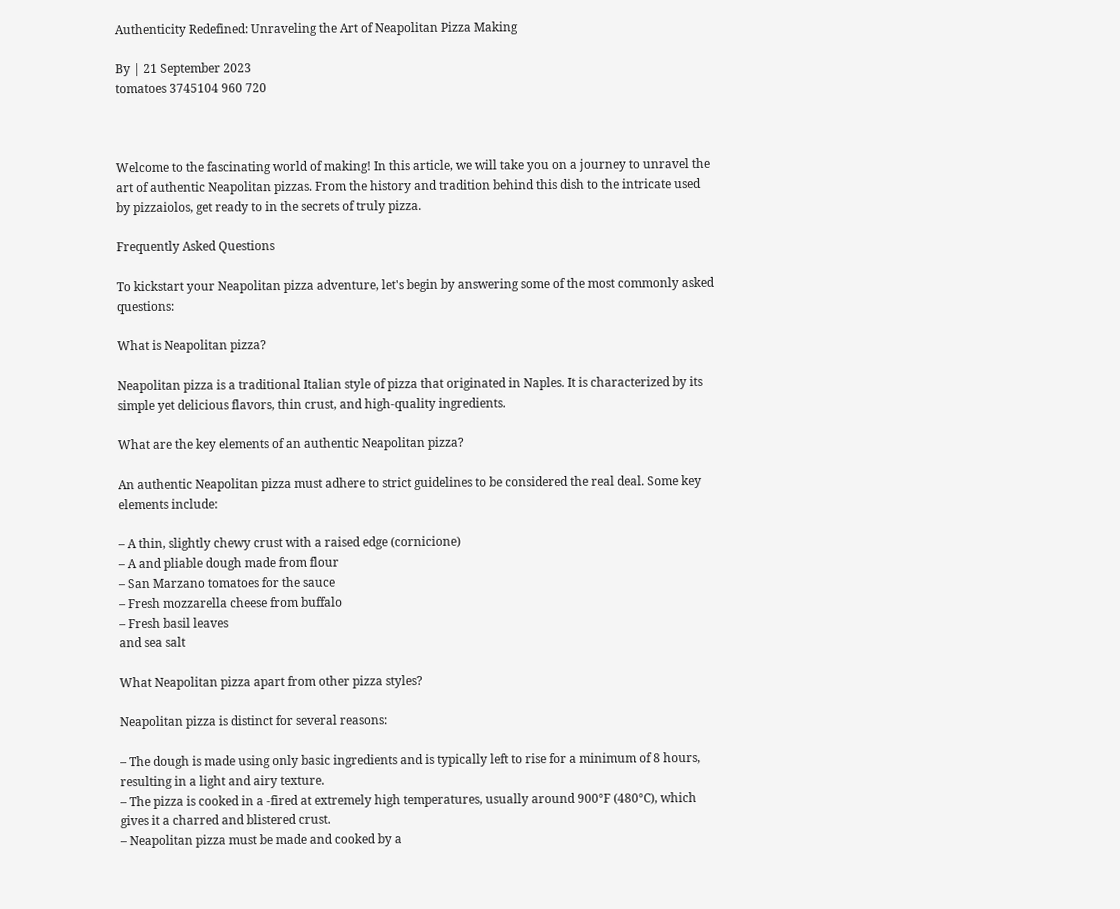Authenticity Redefined: Unraveling the Art of Neapolitan Pizza Making

By | 21 September 2023
tomatoes 3745104 960 720



Welcome to the fascinating world of making! In this article, we will take you on a journey to unravel the art of authentic Neapolitan pizzas. From the history and tradition behind this dish to the intricate used by pizzaiolos, get ready to in the secrets of truly pizza.

Frequently Asked Questions

To kickstart your Neapolitan pizza adventure, let's begin by answering some of the most commonly asked questions:

What is Neapolitan pizza?

Neapolitan pizza is a traditional Italian style of pizza that originated in Naples. It is characterized by its simple yet delicious flavors, thin crust, and high-quality ingredients.

What are the key elements of an authentic Neapolitan pizza?

An authentic Neapolitan pizza must adhere to strict guidelines to be considered the real deal. Some key elements include:

– A thin, slightly chewy crust with a raised edge (cornicione)
– A and pliable dough made from flour
– San Marzano tomatoes for the sauce
– Fresh mozzarella cheese from buffalo
– Fresh basil leaves
and sea salt

What Neapolitan pizza apart from other pizza styles?

Neapolitan pizza is distinct for several reasons:

– The dough is made using only basic ingredients and is typically left to rise for a minimum of 8 hours, resulting in a light and airy texture.
– The pizza is cooked in a -fired at extremely high temperatures, usually around 900°F (480°C), which gives it a charred and blistered crust.
– Neapolitan pizza must be made and cooked by a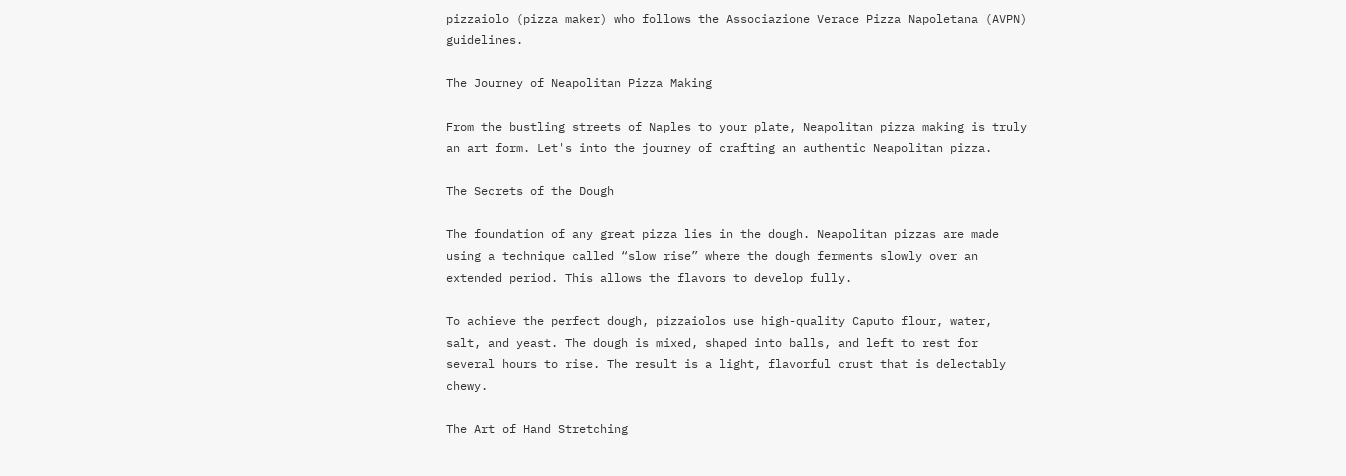pizzaiolo (pizza maker) who follows the Associazione Verace Pizza Napoletana (AVPN) guidelines.

The Journey of Neapolitan Pizza Making

From the bustling streets of Naples to your plate, Neapolitan pizza making is truly an art form. Let's into the journey of crafting an authentic Neapolitan pizza.

The Secrets of the Dough

The foundation of any great pizza lies in the dough. Neapolitan pizzas are made using a technique called “slow rise” where the dough ferments slowly over an extended period. This allows the flavors to develop fully.

To achieve the perfect dough, pizzaiolos use high-quality Caputo flour, water, salt, and yeast. The dough is mixed, shaped into balls, and left to rest for several hours to rise. The result is a light, flavorful crust that is delectably chewy.

The Art of Hand Stretching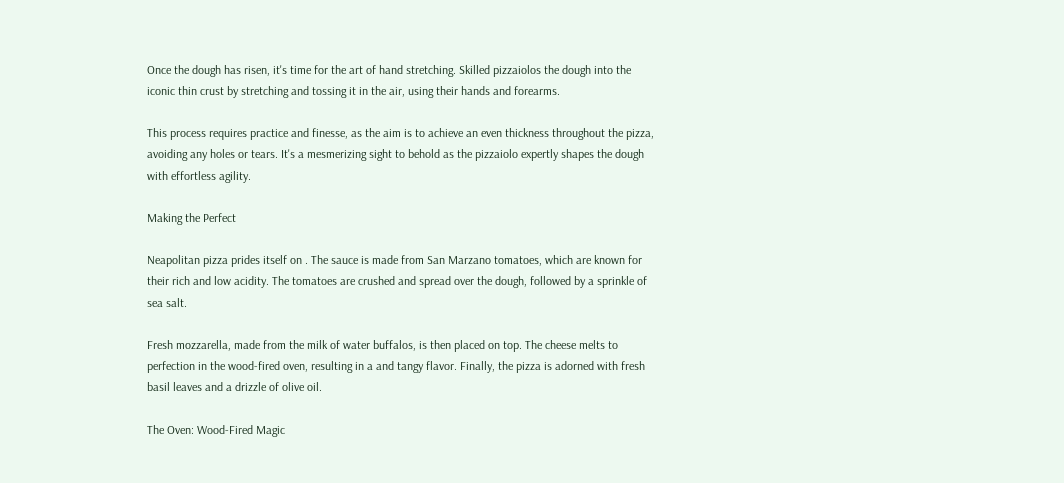Once the dough has risen, it's time for the art of hand stretching. Skilled pizzaiolos the dough into the iconic thin crust by stretching and tossing it in the air, using their hands and forearms.

This process requires practice and finesse, as the aim is to achieve an even thickness throughout the pizza, avoiding any holes or tears. It's a mesmerizing sight to behold as the pizzaiolo expertly shapes the dough with effortless agility.

Making the Perfect

Neapolitan pizza prides itself on . The sauce is made from San Marzano tomatoes, which are known for their rich and low acidity. The tomatoes are crushed and spread over the dough, followed by a sprinkle of sea salt.

Fresh mozzarella, made from the milk of water buffalos, is then placed on top. The cheese melts to perfection in the wood-fired oven, resulting in a and tangy flavor. Finally, the pizza is adorned with fresh basil leaves and a drizzle of olive oil.

The Oven: Wood-Fired Magic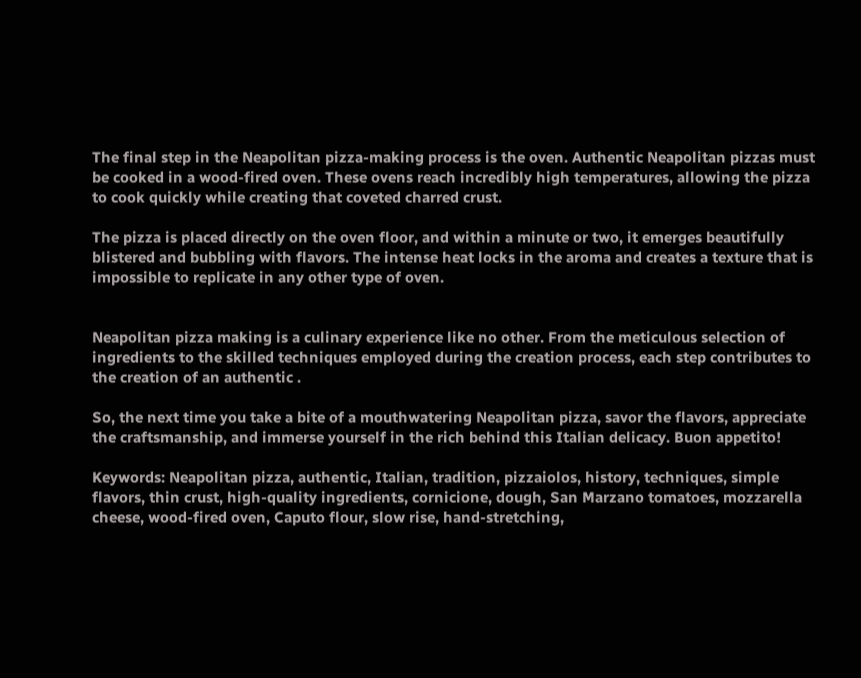The final step in the Neapolitan pizza-making process is the oven. Authentic Neapolitan pizzas must be cooked in a wood-fired oven. These ovens reach incredibly high temperatures, allowing the pizza to cook quickly while creating that coveted charred crust.

The pizza is placed directly on the oven floor, and within a minute or two, it emerges beautifully blistered and bubbling with flavors. The intense heat locks in the aroma and creates a texture that is impossible to replicate in any other type of oven.


Neapolitan pizza making is a culinary experience like no other. From the meticulous selection of ingredients to the skilled techniques employed during the creation process, each step contributes to the creation of an authentic .

So, the next time you take a bite of a mouthwatering Neapolitan pizza, savor the flavors, appreciate the craftsmanship, and immerse yourself in the rich behind this Italian delicacy. Buon appetito!

Keywords: Neapolitan pizza, authentic, Italian, tradition, pizzaiolos, history, techniques, simple flavors, thin crust, high-quality ingredients, cornicione, dough, San Marzano tomatoes, mozzarella cheese, wood-fired oven, Caputo flour, slow rise, hand-stretching,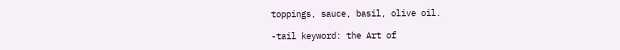toppings, sauce, basil, olive oil.

-tail keyword: the Art of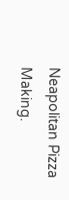Neapolitan Pizza Making.